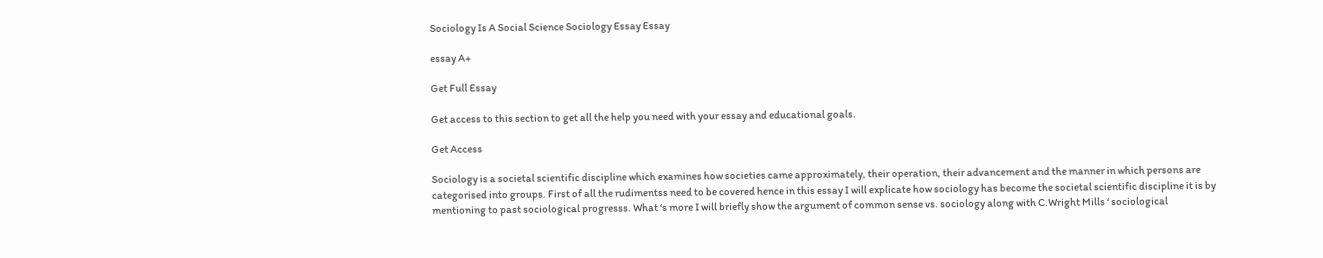Sociology Is A Social Science Sociology Essay Essay

essay A+

Get Full Essay

Get access to this section to get all the help you need with your essay and educational goals.

Get Access

Sociology is a societal scientific discipline which examines how societies came approximately, their operation, their advancement and the manner in which persons are categorised into groups. First of all the rudimentss need to be covered hence in this essay I will explicate how sociology has become the societal scientific discipline it is by mentioning to past sociological progresss. What ‘s more I will briefly show the argument of common sense vs. sociology along with C.Wright Mills ‘ sociological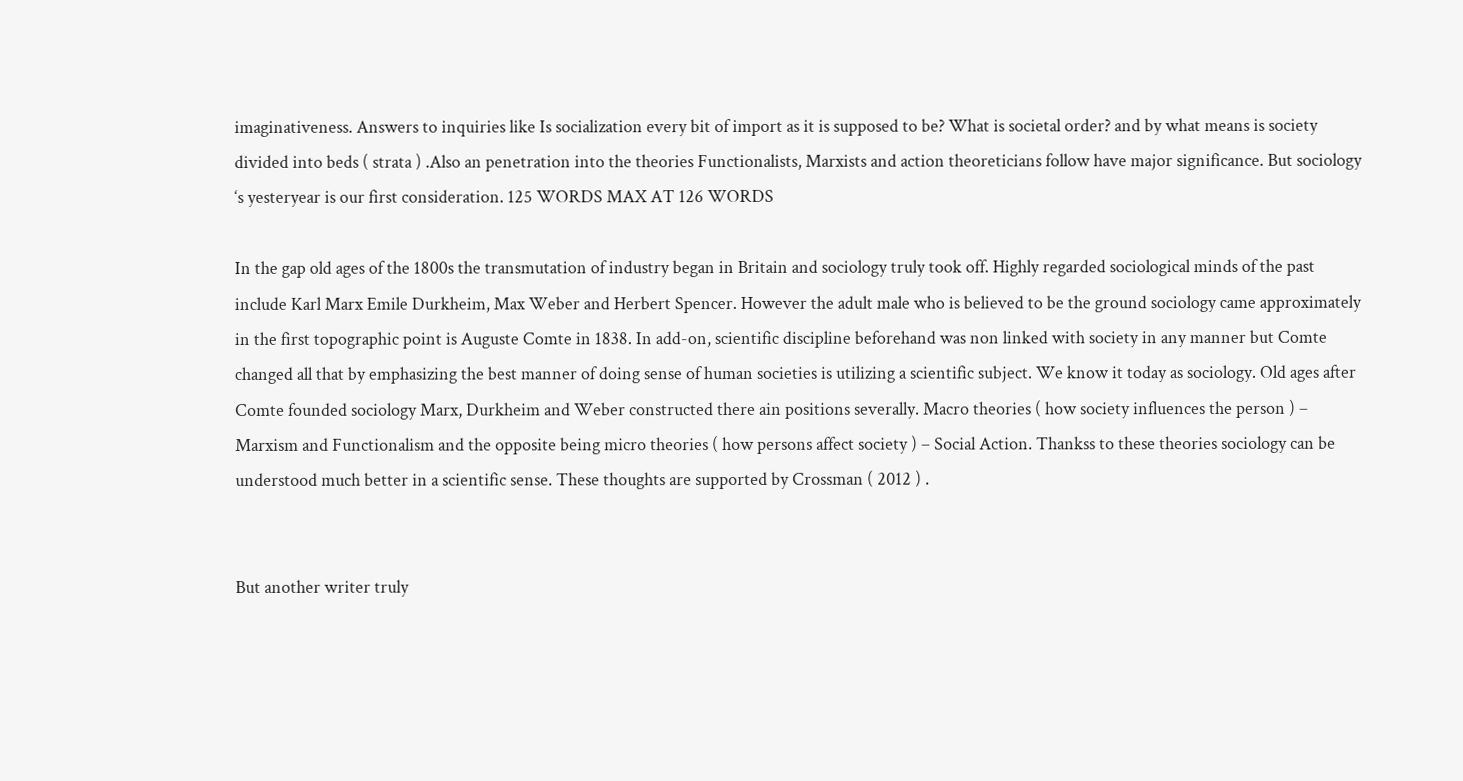imaginativeness. Answers to inquiries like Is socialization every bit of import as it is supposed to be? What is societal order? and by what means is society divided into beds ( strata ) .Also an penetration into the theories Functionalists, Marxists and action theoreticians follow have major significance. But sociology ‘s yesteryear is our first consideration. 125 WORDS MAX AT 126 WORDS

In the gap old ages of the 1800s the transmutation of industry began in Britain and sociology truly took off. Highly regarded sociological minds of the past include Karl Marx Emile Durkheim, Max Weber and Herbert Spencer. However the adult male who is believed to be the ground sociology came approximately in the first topographic point is Auguste Comte in 1838. In add-on, scientific discipline beforehand was non linked with society in any manner but Comte changed all that by emphasizing the best manner of doing sense of human societies is utilizing a scientific subject. We know it today as sociology. Old ages after Comte founded sociology Marx, Durkheim and Weber constructed there ain positions severally. Macro theories ( how society influences the person ) – Marxism and Functionalism and the opposite being micro theories ( how persons affect society ) – Social Action. Thankss to these theories sociology can be understood much better in a scientific sense. These thoughts are supported by Crossman ( 2012 ) .


But another writer truly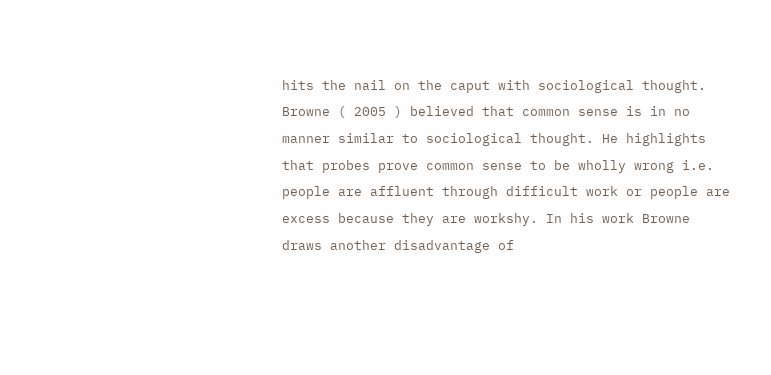hits the nail on the caput with sociological thought. Browne ( 2005 ) believed that common sense is in no manner similar to sociological thought. He highlights that probes prove common sense to be wholly wrong i.e. people are affluent through difficult work or people are excess because they are workshy. In his work Browne draws another disadvantage of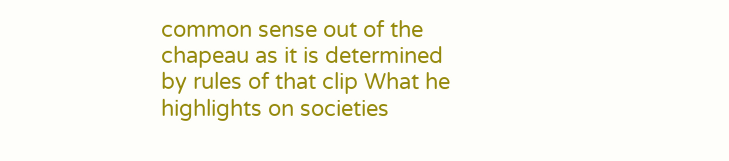common sense out of the chapeau as it is determined by rules of that clip What he highlights on societies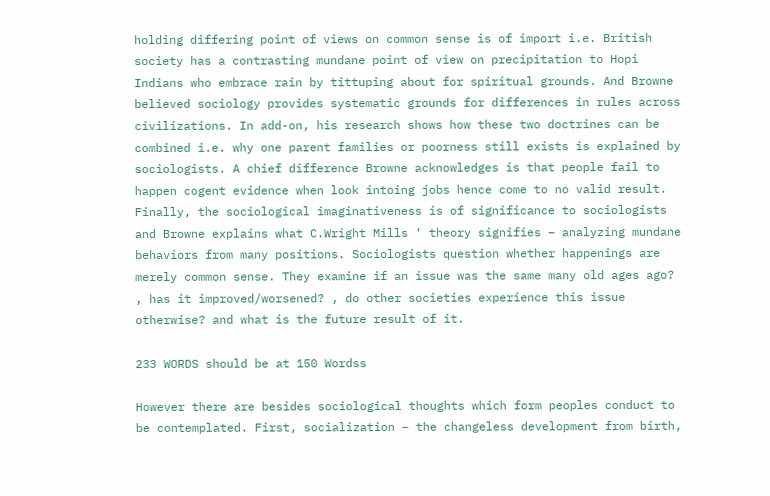holding differing point of views on common sense is of import i.e. British society has a contrasting mundane point of view on precipitation to Hopi Indians who embrace rain by tittuping about for spiritual grounds. And Browne believed sociology provides systematic grounds for differences in rules across civilizations. In add-on, his research shows how these two doctrines can be combined i.e. why one parent families or poorness still exists is explained by sociologists. A chief difference Browne acknowledges is that people fail to happen cogent evidence when look intoing jobs hence come to no valid result. Finally, the sociological imaginativeness is of significance to sociologists and Browne explains what C.Wright Mills ‘ theory signifies – analyzing mundane behaviors from many positions. Sociologists question whether happenings are merely common sense. They examine if an issue was the same many old ages ago? , has it improved/worsened? , do other societies experience this issue otherwise? and what is the future result of it.

233 WORDS should be at 150 Wordss

However there are besides sociological thoughts which form peoples conduct to be contemplated. First, socialization – the changeless development from birth,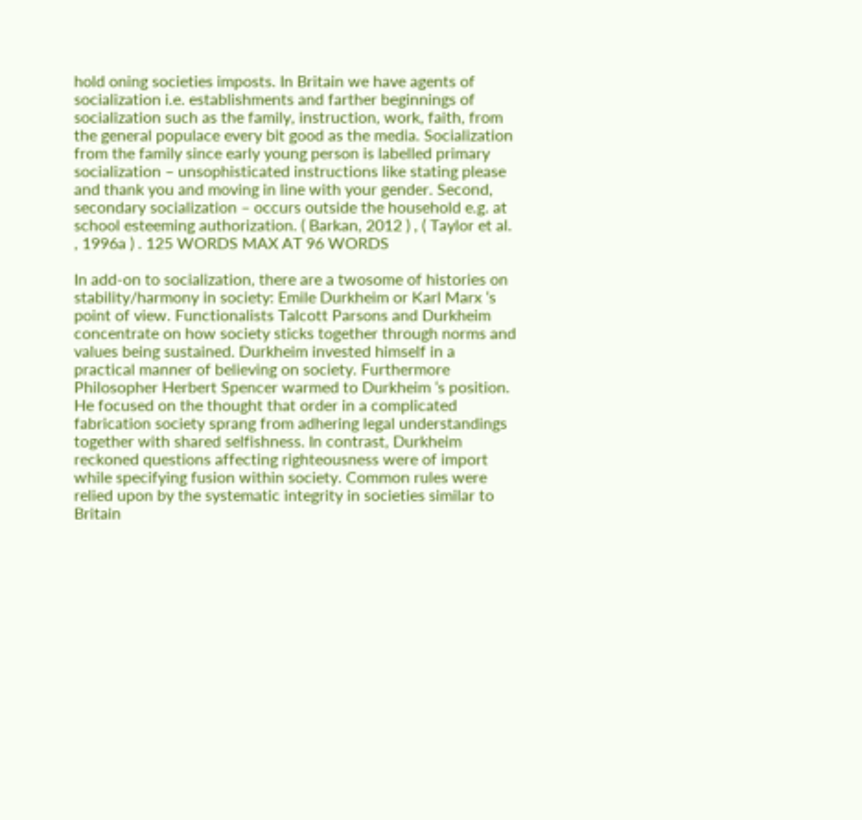hold oning societies imposts. In Britain we have agents of socialization i.e. establishments and farther beginnings of socialization such as the family, instruction, work, faith, from the general populace every bit good as the media. Socialization from the family since early young person is labelled primary socialization – unsophisticated instructions like stating please and thank you and moving in line with your gender. Second, secondary socialization – occurs outside the household e.g. at school esteeming authorization. ( Barkan, 2012 ) , ( Taylor et al. , 1996a ) . 125 WORDS MAX AT 96 WORDS

In add-on to socialization, there are a twosome of histories on stability/harmony in society: Emile Durkheim or Karl Marx ‘s point of view. Functionalists Talcott Parsons and Durkheim concentrate on how society sticks together through norms and values being sustained. Durkheim invested himself in a practical manner of believing on society. Furthermore Philosopher Herbert Spencer warmed to Durkheim ‘s position. He focused on the thought that order in a complicated fabrication society sprang from adhering legal understandings together with shared selfishness. In contrast, Durkheim reckoned questions affecting righteousness were of import while specifying fusion within society. Common rules were relied upon by the systematic integrity in societies similar to Britain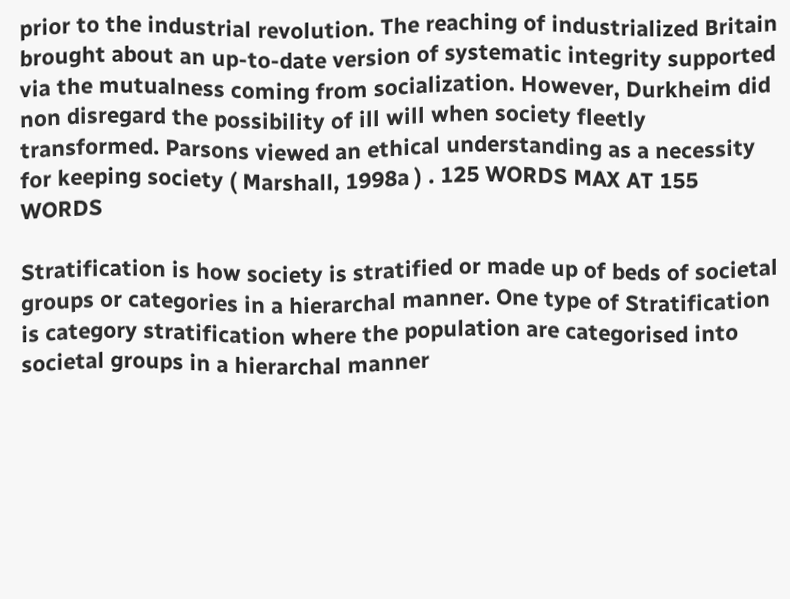prior to the industrial revolution. The reaching of industrialized Britain brought about an up-to-date version of systematic integrity supported via the mutualness coming from socialization. However, Durkheim did non disregard the possibility of ill will when society fleetly transformed. Parsons viewed an ethical understanding as a necessity for keeping society ( Marshall, 1998a ) . 125 WORDS MAX AT 155 WORDS

Stratification is how society is stratified or made up of beds of societal groups or categories in a hierarchal manner. One type of Stratification is category stratification where the population are categorised into societal groups in a hierarchal manner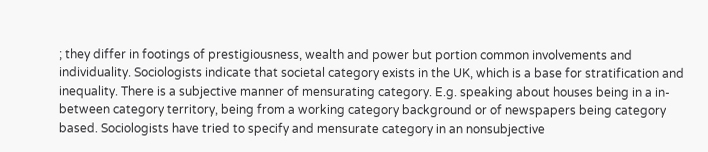; they differ in footings of prestigiousness, wealth and power but portion common involvements and individuality. Sociologists indicate that societal category exists in the UK, which is a base for stratification and inequality. There is a subjective manner of mensurating category. E.g. speaking about houses being in a in-between category territory, being from a working category background or of newspapers being category based. Sociologists have tried to specify and mensurate category in an nonsubjective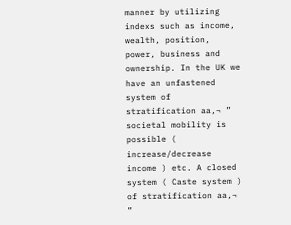manner by utilizing indexs such as income, wealth, position, power, business and ownership. In the UK we have an unfastened system of stratification aa‚¬ ” societal mobility is possible ( increase/decrease income ) etc. A closed system ( Caste system ) of stratification aa‚¬ ”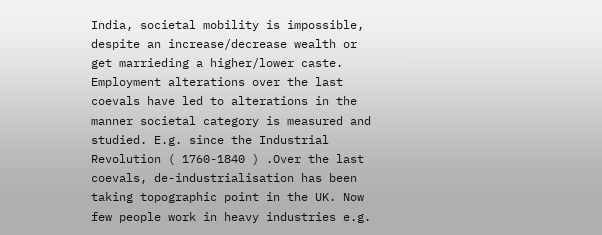India, societal mobility is impossible, despite an increase/decrease wealth or get marrieding a higher/lower caste. Employment alterations over the last coevals have led to alterations in the manner societal category is measured and studied. E.g. since the Industrial Revolution ( 1760-1840 ) .Over the last coevals, de-industrialisation has been taking topographic point in the UK. Now few people work in heavy industries e.g.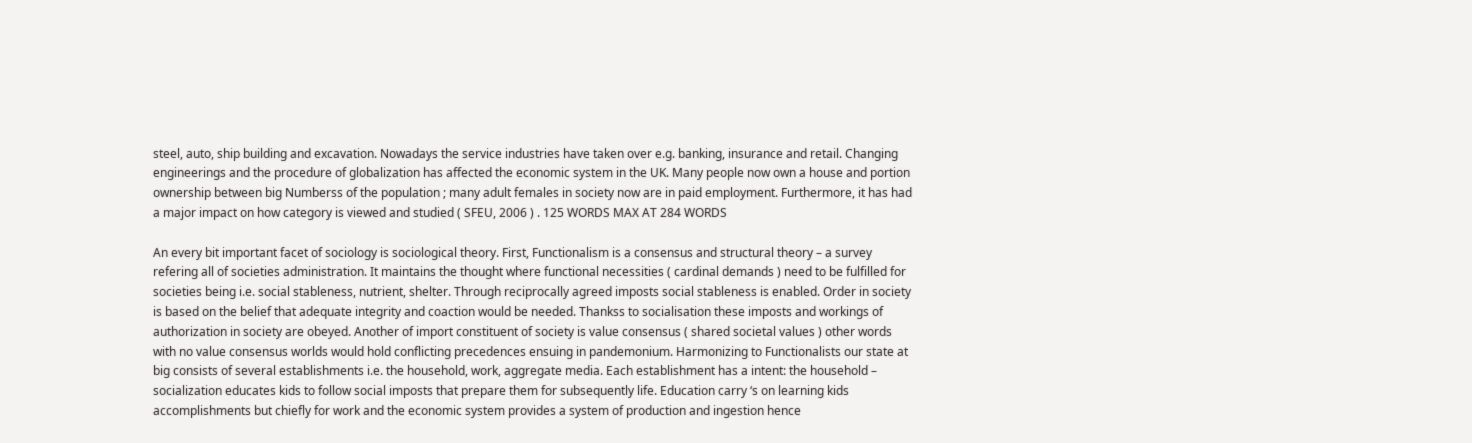steel, auto, ship building and excavation. Nowadays the service industries have taken over e.g. banking, insurance and retail. Changing engineerings and the procedure of globalization has affected the economic system in the UK. Many people now own a house and portion ownership between big Numberss of the population ; many adult females in society now are in paid employment. Furthermore, it has had a major impact on how category is viewed and studied ( SFEU, 2006 ) . 125 WORDS MAX AT 284 WORDS

An every bit important facet of sociology is sociological theory. First, Functionalism is a consensus and structural theory – a survey refering all of societies administration. It maintains the thought where functional necessities ( cardinal demands ) need to be fulfilled for societies being i.e. social stableness, nutrient, shelter. Through reciprocally agreed imposts social stableness is enabled. Order in society is based on the belief that adequate integrity and coaction would be needed. Thankss to socialisation these imposts and workings of authorization in society are obeyed. Another of import constituent of society is value consensus ( shared societal values ) other words with no value consensus worlds would hold conflicting precedences ensuing in pandemonium. Harmonizing to Functionalists our state at big consists of several establishments i.e. the household, work, aggregate media. Each establishment has a intent: the household – socialization educates kids to follow social imposts that prepare them for subsequently life. Education carry ‘s on learning kids accomplishments but chiefly for work and the economic system provides a system of production and ingestion hence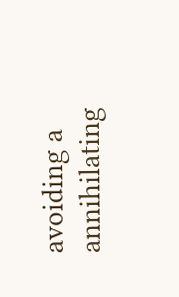avoiding a annihilating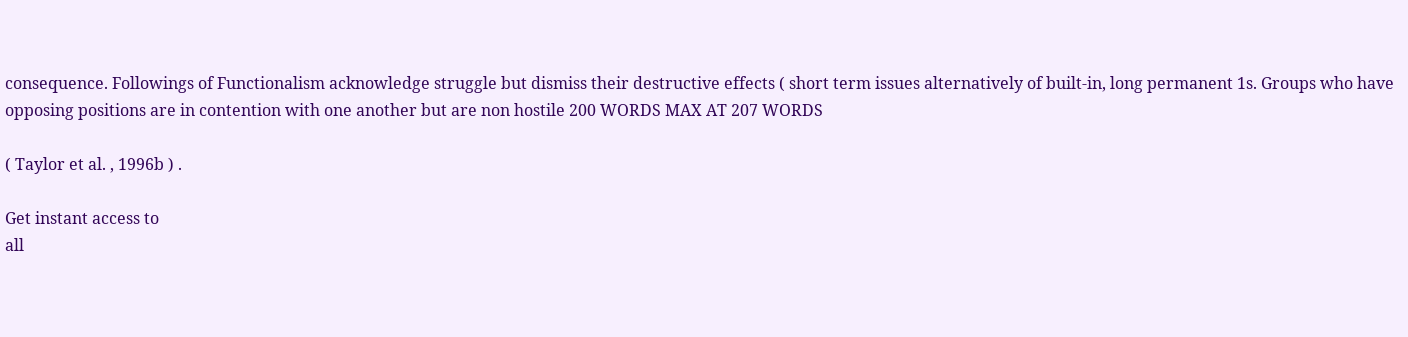consequence. Followings of Functionalism acknowledge struggle but dismiss their destructive effects ( short term issues alternatively of built-in, long permanent 1s. Groups who have opposing positions are in contention with one another but are non hostile 200 WORDS MAX AT 207 WORDS

( Taylor et al. , 1996b ) .

Get instant access to
all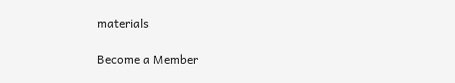materials

Become a Member